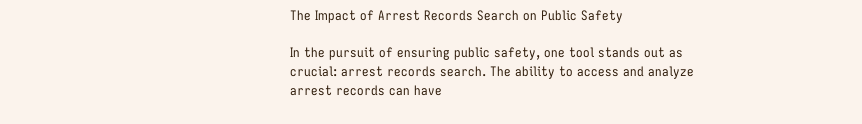The Impact of Arrest Records Search on Public Safety

In the pursuit of ensuring public safety, one tool stands out as crucial: arrest records search. The ability to access and analyze arrest records can have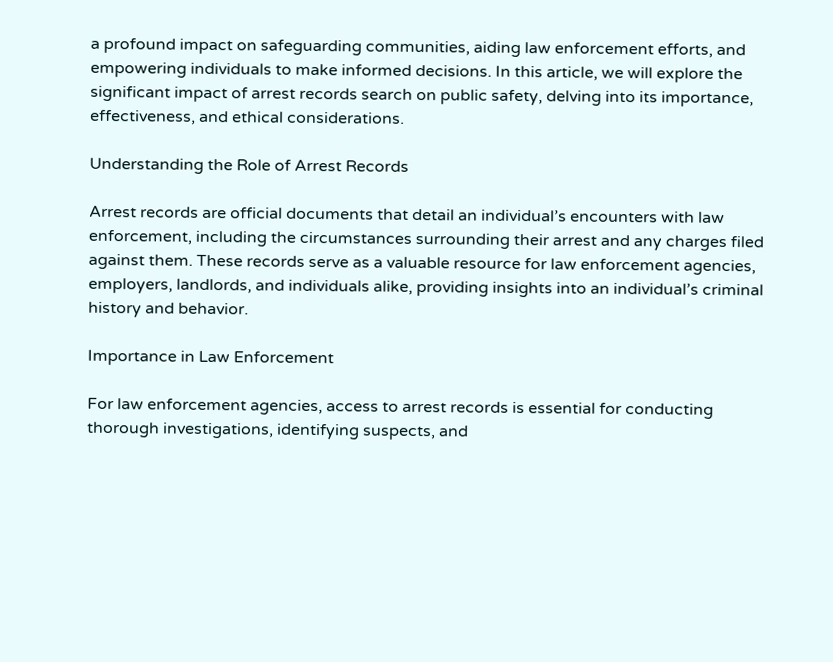a profound impact on safeguarding communities, aiding law enforcement efforts, and empowering individuals to make informed decisions. In this article, we will explore the significant impact of arrest records search on public safety, delving into its importance, effectiveness, and ethical considerations.

Understanding the Role of Arrest Records

Arrest records are official documents that detail an individual’s encounters with law enforcement, including the circumstances surrounding their arrest and any charges filed against them. These records serve as a valuable resource for law enforcement agencies, employers, landlords, and individuals alike, providing insights into an individual’s criminal history and behavior.

Importance in Law Enforcement

For law enforcement agencies, access to arrest records is essential for conducting thorough investigations, identifying suspects, and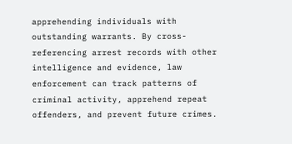apprehending individuals with outstanding warrants. By cross-referencing arrest records with other intelligence and evidence, law enforcement can track patterns of criminal activity, apprehend repeat offenders, and prevent future crimes.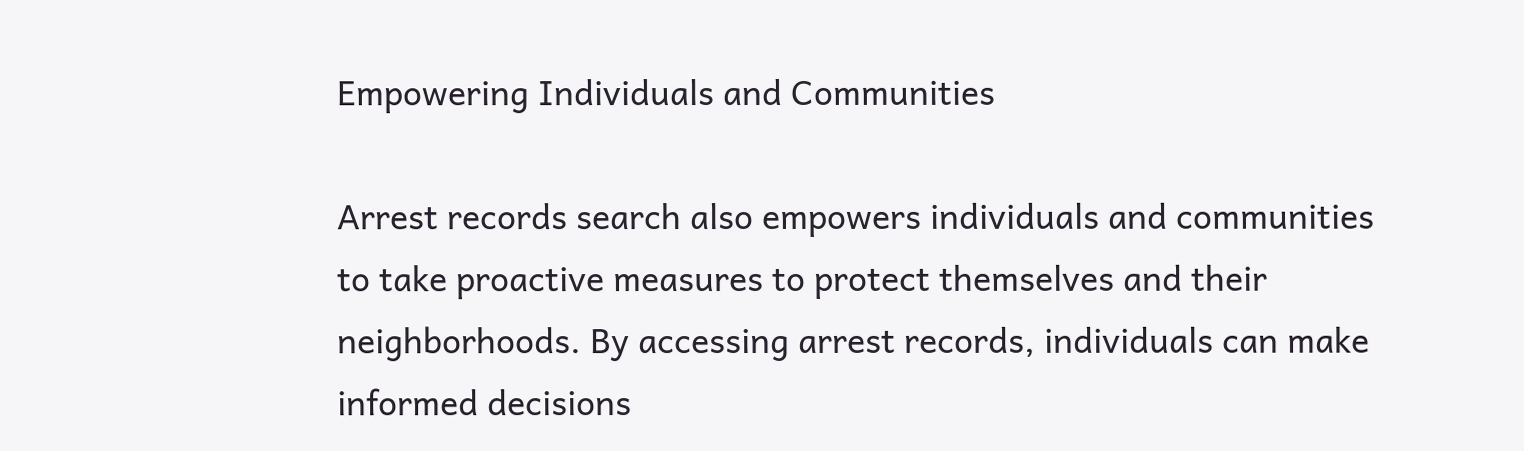Empowering Individuals and Communities

Arrest records search also empowers individuals and communities to take proactive measures to protect themselves and their neighborhoods. By accessing arrest records, individuals can make informed decisions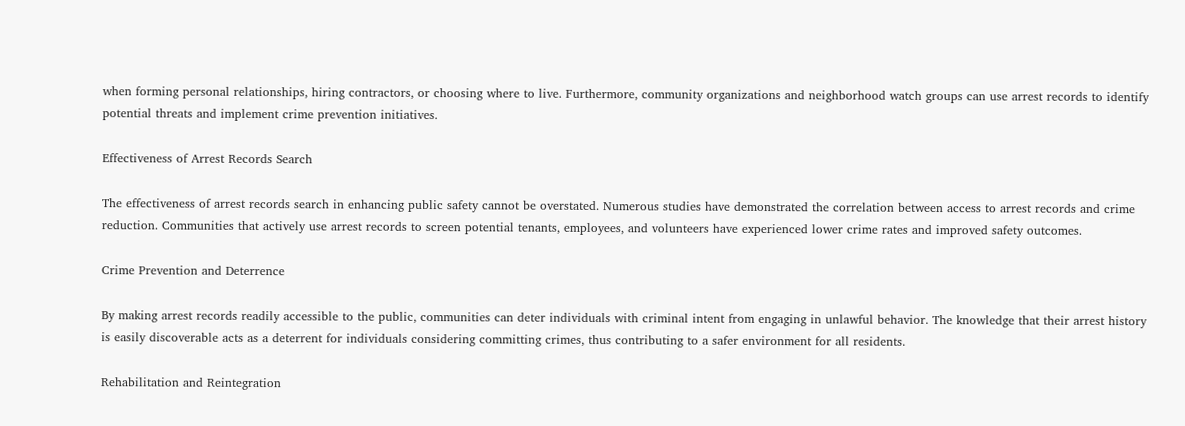when forming personal relationships, hiring contractors, or choosing where to live. Furthermore, community organizations and neighborhood watch groups can use arrest records to identify potential threats and implement crime prevention initiatives.

Effectiveness of Arrest Records Search

The effectiveness of arrest records search in enhancing public safety cannot be overstated. Numerous studies have demonstrated the correlation between access to arrest records and crime reduction. Communities that actively use arrest records to screen potential tenants, employees, and volunteers have experienced lower crime rates and improved safety outcomes.

Crime Prevention and Deterrence

By making arrest records readily accessible to the public, communities can deter individuals with criminal intent from engaging in unlawful behavior. The knowledge that their arrest history is easily discoverable acts as a deterrent for individuals considering committing crimes, thus contributing to a safer environment for all residents.

Rehabilitation and Reintegration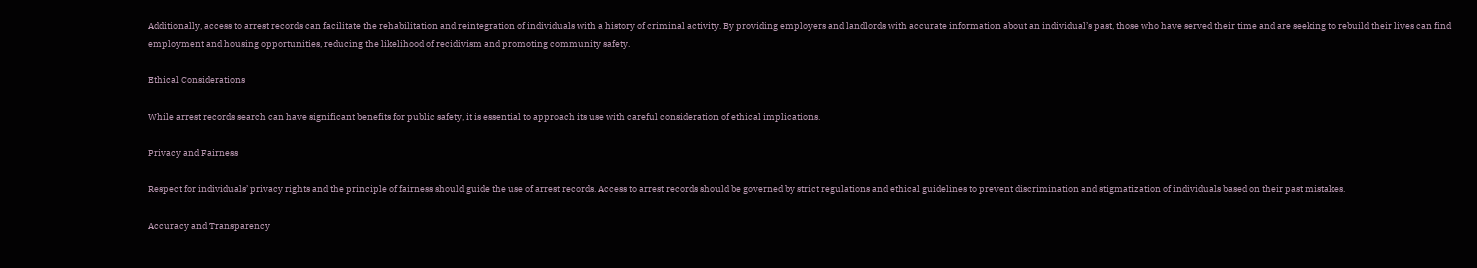Additionally, access to arrest records can facilitate the rehabilitation and reintegration of individuals with a history of criminal activity. By providing employers and landlords with accurate information about an individual’s past, those who have served their time and are seeking to rebuild their lives can find employment and housing opportunities, reducing the likelihood of recidivism and promoting community safety.

Ethical Considerations

While arrest records search can have significant benefits for public safety, it is essential to approach its use with careful consideration of ethical implications.

Privacy and Fairness

Respect for individuals’ privacy rights and the principle of fairness should guide the use of arrest records. Access to arrest records should be governed by strict regulations and ethical guidelines to prevent discrimination and stigmatization of individuals based on their past mistakes.

Accuracy and Transparency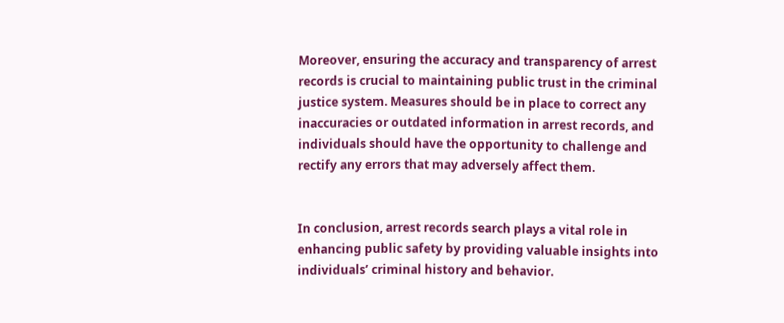Moreover, ensuring the accuracy and transparency of arrest records is crucial to maintaining public trust in the criminal justice system. Measures should be in place to correct any inaccuracies or outdated information in arrest records, and individuals should have the opportunity to challenge and rectify any errors that may adversely affect them.


In conclusion, arrest records search plays a vital role in enhancing public safety by providing valuable insights into individuals’ criminal history and behavior.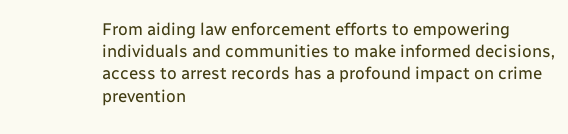From aiding law enforcement efforts to empowering individuals and communities to make informed decisions, access to arrest records has a profound impact on crime prevention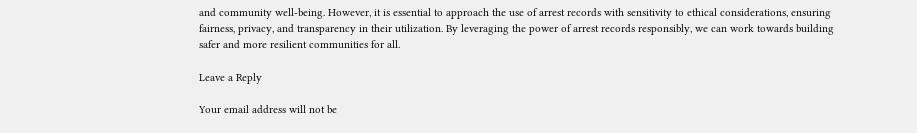and community well-being. However, it is essential to approach the use of arrest records with sensitivity to ethical considerations, ensuring fairness, privacy, and transparency in their utilization. By leveraging the power of arrest records responsibly, we can work towards building safer and more resilient communities for all.

Leave a Reply

Your email address will not be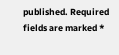published. Required fields are marked *